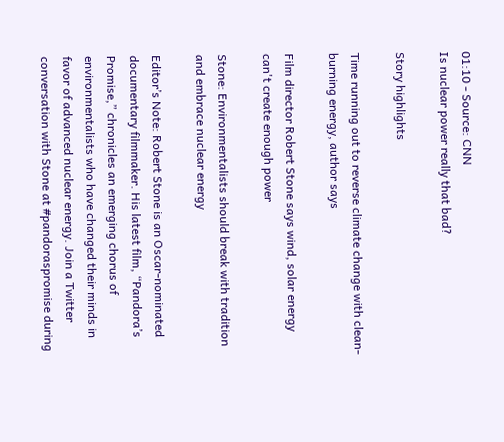01:10 - Source: CNN
Is nuclear power really that bad?

Story highlights

Time running out to reverse climate change with clean-burning energy, author says

Film director Robert Stone says wind, solar energy can't create enough power

Stone: Environmentalists should break with tradition and embrace nuclear energy

Editor’s Note: Robert Stone is an Oscar-nominated documentary filmmaker. His latest film, “Pandora’s Promise,” chronicles an emerging chorus of environmentalists who have changed their minds in favor of advanced nuclear energy. Join a Twitter conversation with Stone at #pandoraspromise during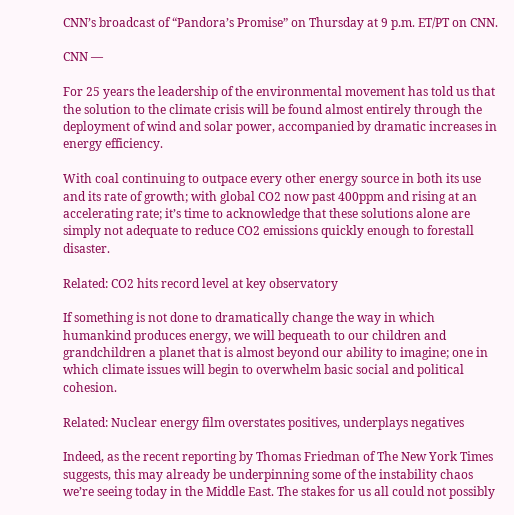CNN’s broadcast of “Pandora’s Promise” on Thursday at 9 p.m. ET/PT on CNN.

CNN —

For 25 years the leadership of the environmental movement has told us that the solution to the climate crisis will be found almost entirely through the deployment of wind and solar power, accompanied by dramatic increases in energy efficiency.

With coal continuing to outpace every other energy source in both its use and its rate of growth; with global CO2 now past 400ppm and rising at an accelerating rate; it’s time to acknowledge that these solutions alone are simply not adequate to reduce CO2 emissions quickly enough to forestall disaster.

Related: CO2 hits record level at key observatory

If something is not done to dramatically change the way in which humankind produces energy, we will bequeath to our children and grandchildren a planet that is almost beyond our ability to imagine; one in which climate issues will begin to overwhelm basic social and political cohesion.

Related: Nuclear energy film overstates positives, underplays negatives

Indeed, as the recent reporting by Thomas Friedman of The New York Times suggests, this may already be underpinning some of the instability chaos we’re seeing today in the Middle East. The stakes for us all could not possibly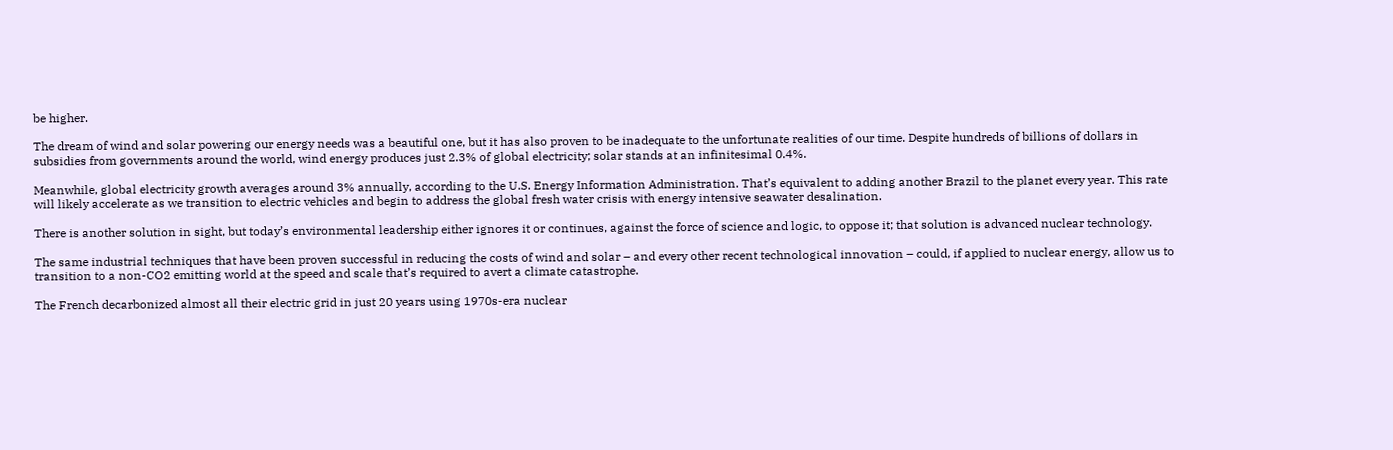be higher.

The dream of wind and solar powering our energy needs was a beautiful one, but it has also proven to be inadequate to the unfortunate realities of our time. Despite hundreds of billions of dollars in subsidies from governments around the world, wind energy produces just 2.3% of global electricity; solar stands at an infinitesimal 0.4%.

Meanwhile, global electricity growth averages around 3% annually, according to the U.S. Energy Information Administration. That’s equivalent to adding another Brazil to the planet every year. This rate will likely accelerate as we transition to electric vehicles and begin to address the global fresh water crisis with energy intensive seawater desalination.

There is another solution in sight, but today’s environmental leadership either ignores it or continues, against the force of science and logic, to oppose it; that solution is advanced nuclear technology.

The same industrial techniques that have been proven successful in reducing the costs of wind and solar – and every other recent technological innovation – could, if applied to nuclear energy, allow us to transition to a non-CO2 emitting world at the speed and scale that’s required to avert a climate catastrophe.

The French decarbonized almost all their electric grid in just 20 years using 1970s-era nuclear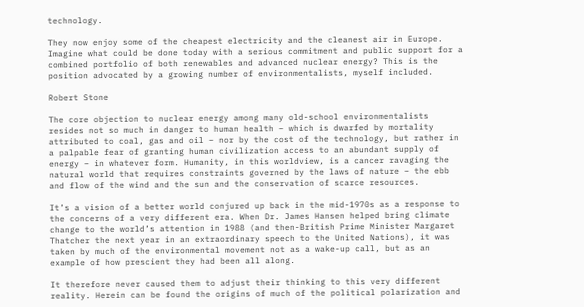technology.

They now enjoy some of the cheapest electricity and the cleanest air in Europe. Imagine what could be done today with a serious commitment and public support for a combined portfolio of both renewables and advanced nuclear energy? This is the position advocated by a growing number of environmentalists, myself included.

Robert Stone

The core objection to nuclear energy among many old-school environmentalists resides not so much in danger to human health – which is dwarfed by mortality attributed to coal, gas and oil – nor by the cost of the technology, but rather in a palpable fear of granting human civilization access to an abundant supply of energy – in whatever form. Humanity, in this worldview, is a cancer ravaging the natural world that requires constraints governed by the laws of nature – the ebb and flow of the wind and the sun and the conservation of scarce resources.

It’s a vision of a better world conjured up back in the mid-1970s as a response to the concerns of a very different era. When Dr. James Hansen helped bring climate change to the world’s attention in 1988 (and then-British Prime Minister Margaret Thatcher the next year in an extraordinary speech to the United Nations), it was taken by much of the environmental movement not as a wake-up call, but as an example of how prescient they had been all along.

It therefore never caused them to adjust their thinking to this very different reality. Herein can be found the origins of much of the political polarization and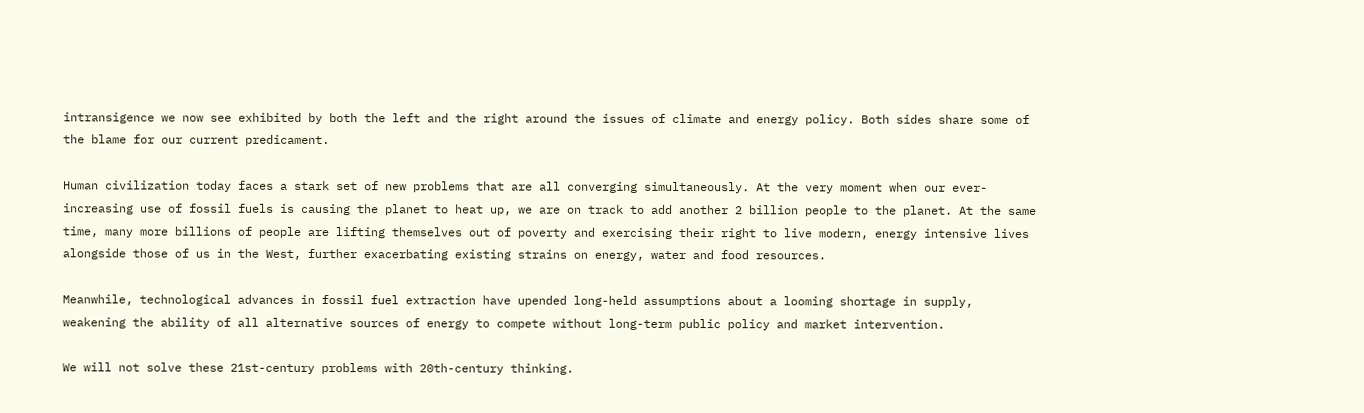intransigence we now see exhibited by both the left and the right around the issues of climate and energy policy. Both sides share some of the blame for our current predicament.

Human civilization today faces a stark set of new problems that are all converging simultaneously. At the very moment when our ever-increasing use of fossil fuels is causing the planet to heat up, we are on track to add another 2 billion people to the planet. At the same time, many more billions of people are lifting themselves out of poverty and exercising their right to live modern, energy intensive lives alongside those of us in the West, further exacerbating existing strains on energy, water and food resources.

Meanwhile, technological advances in fossil fuel extraction have upended long-held assumptions about a looming shortage in supply, weakening the ability of all alternative sources of energy to compete without long-term public policy and market intervention.

We will not solve these 21st-century problems with 20th-century thinking.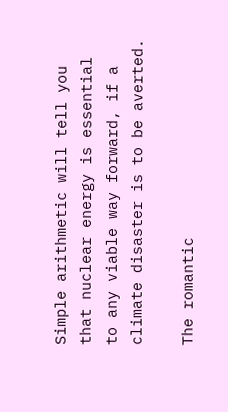Simple arithmetic will tell you that nuclear energy is essential to any viable way forward, if a climate disaster is to be averted.

The romantic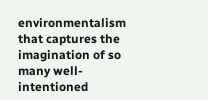environmentalism that captures the imagination of so many well-intentioned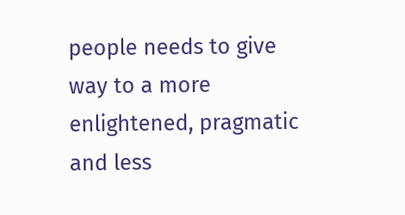people needs to give way to a more enlightened, pragmatic and less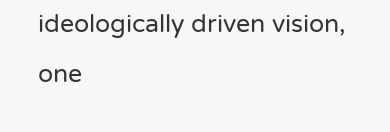ideologically driven vision, one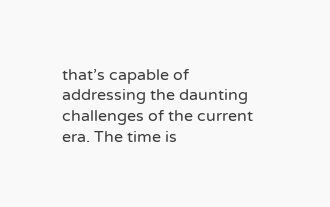that’s capable of addressing the daunting challenges of the current era. The time is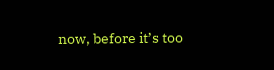now, before it’s too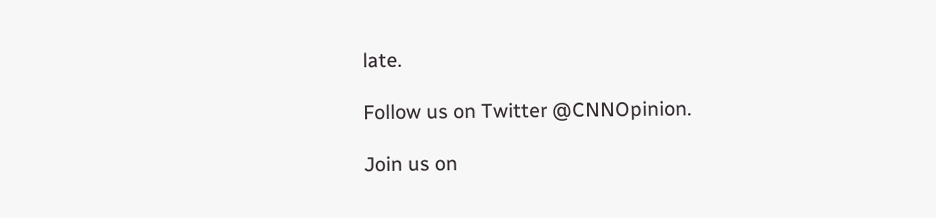late.

Follow us on Twitter @CNNOpinion.

Join us on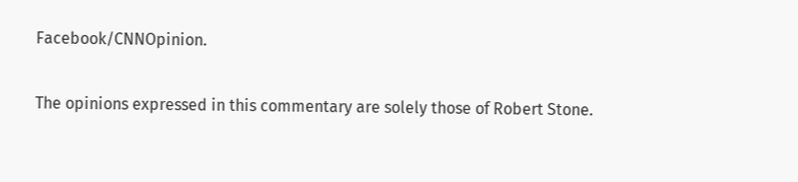Facebook/CNNOpinion.

The opinions expressed in this commentary are solely those of Robert Stone.